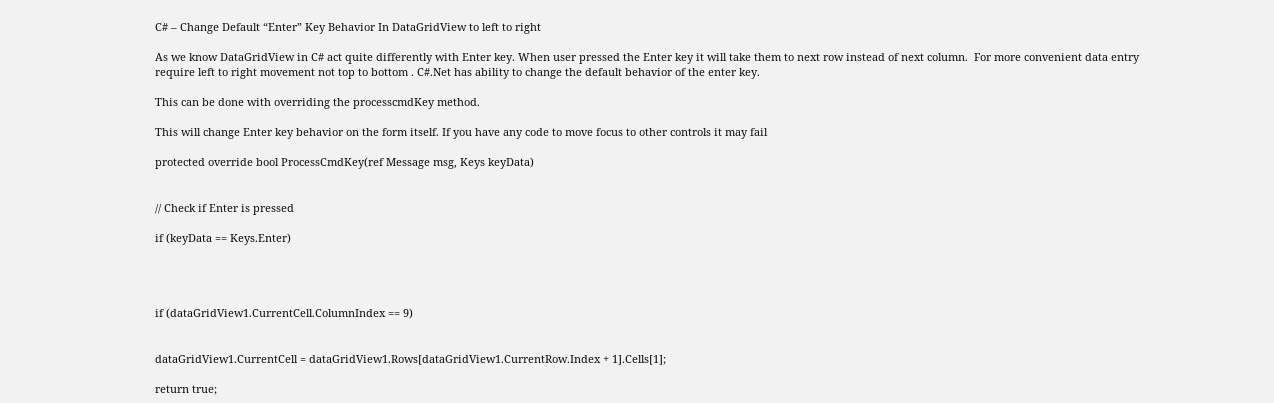C# – Change Default “Enter” Key Behavior In DataGridView to left to right

As we know DataGridView in C# act quite differently with Enter key. When user pressed the Enter key it will take them to next row instead of next column.  For more convenient data entry require left to right movement not top to bottom . C#.Net has ability to change the default behavior of the enter key.

This can be done with overriding the processcmdKey method.

This will change Enter key behavior on the form itself. If you have any code to move focus to other controls it may fail

protected override bool ProcessCmdKey(ref Message msg, Keys keyData)


// Check if Enter is pressed

if (keyData == Keys.Enter)




if (dataGridView1.CurrentCell.ColumnIndex == 9)


dataGridView1.CurrentCell = dataGridView1.Rows[dataGridView1.CurrentRow.Index + 1].Cells[1];

return true;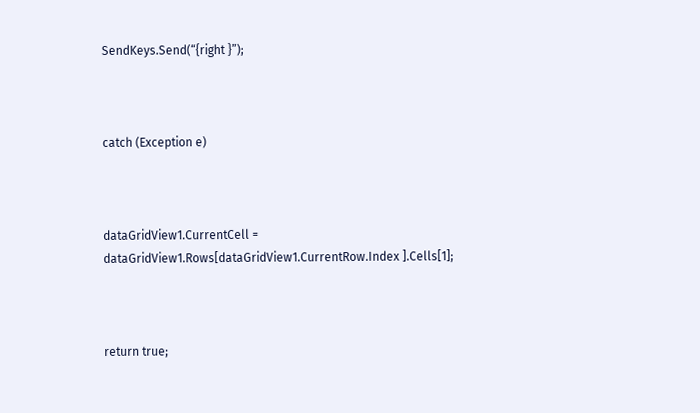SendKeys.Send(“{right }”);



catch (Exception e)



dataGridView1.CurrentCell = dataGridView1.Rows[dataGridView1.CurrentRow.Index ].Cells[1];



return true;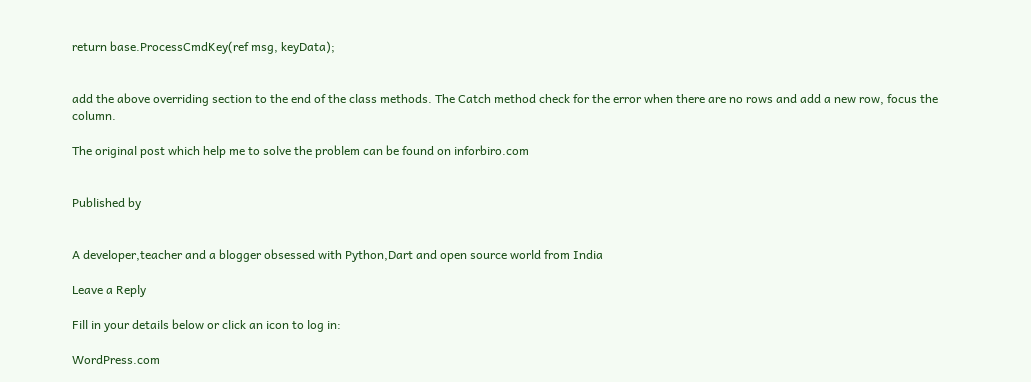return base.ProcessCmdKey(ref msg, keyData);


add the above overriding section to the end of the class methods. The Catch method check for the error when there are no rows and add a new row, focus the column.

The original post which help me to solve the problem can be found on inforbiro.com


Published by


A developer,teacher and a blogger obsessed with Python,Dart and open source world from India

Leave a Reply

Fill in your details below or click an icon to log in:

WordPress.com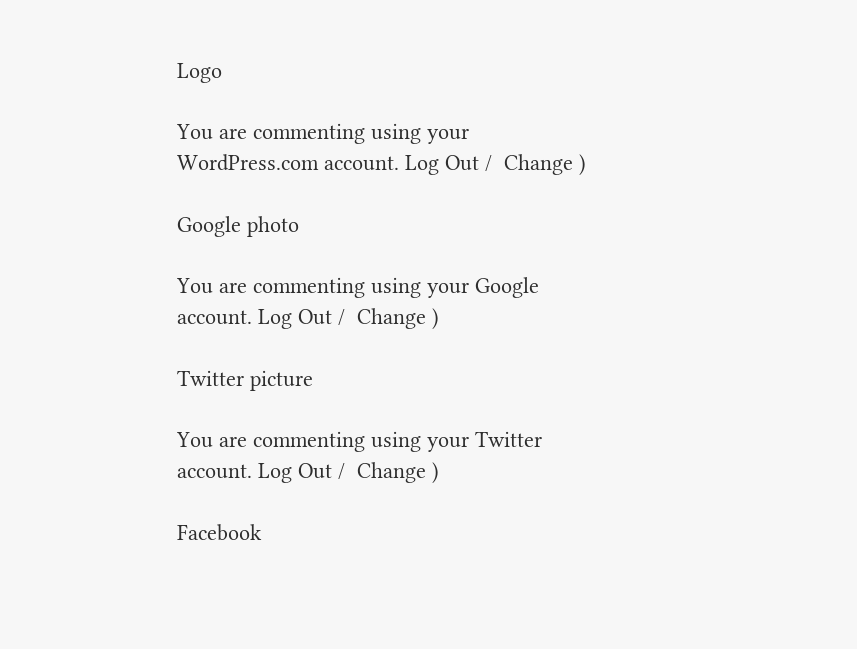Logo

You are commenting using your WordPress.com account. Log Out /  Change )

Google photo

You are commenting using your Google account. Log Out /  Change )

Twitter picture

You are commenting using your Twitter account. Log Out /  Change )

Facebook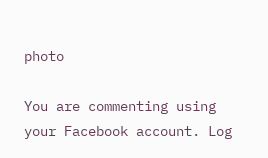photo

You are commenting using your Facebook account. Log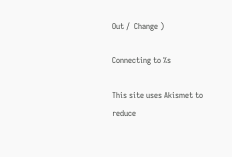Out /  Change )

Connecting to %s

This site uses Akismet to reduce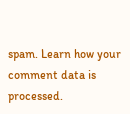spam. Learn how your comment data is processed.